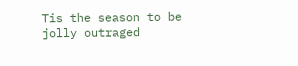Tis the season to be jolly outraged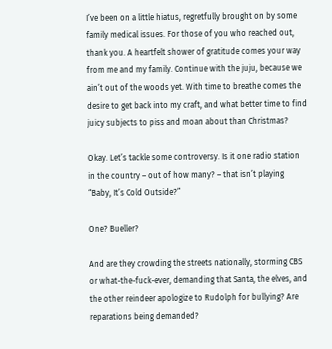I’ve been on a little hiatus, regretfully brought on by some family medical issues. For those of you who reached out, thank you. A heartfelt shower of gratitude comes your way from me and my family. Continue with the juju, because we ain’t out of the woods yet. With time to breathe comes the desire to get back into my craft, and what better time to find juicy subjects to piss and moan about than Christmas?

Okay. Let’s tackle some controversy. Is it one radio station in the country – out of how many? – that isn’t playing “Baby, It’s Cold Outside?”

One? Bueller?

And are they crowding the streets nationally, storming CBS or what-the-fuck-ever, demanding that Santa, the elves, and the other reindeer apologize to Rudolph for bullying? Are reparations being demanded?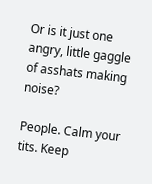Or is it just one angry, little gaggle of asshats making noise?

People. Calm your tits. Keep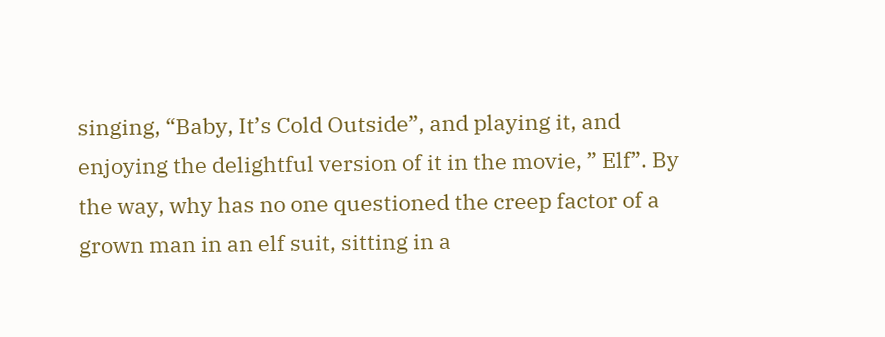singing, “Baby, It’s Cold Outside”, and playing it, and enjoying the delightful version of it in the movie, ” Elf”. By the way, why has no one questioned the creep factor of a grown man in an elf suit, sitting in a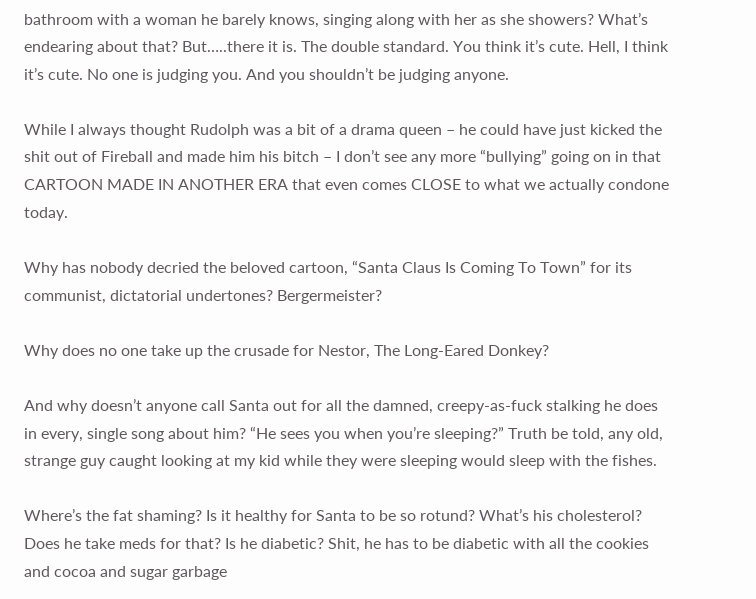bathroom with a woman he barely knows, singing along with her as she showers? What’s endearing about that? But…..there it is. The double standard. You think it’s cute. Hell, I think it’s cute. No one is judging you. And you shouldn’t be judging anyone.

While I always thought Rudolph was a bit of a drama queen – he could have just kicked the shit out of Fireball and made him his bitch – I don’t see any more “bullying” going on in that CARTOON MADE IN ANOTHER ERA that even comes CLOSE to what we actually condone today.

Why has nobody decried the beloved cartoon, “Santa Claus Is Coming To Town” for its communist, dictatorial undertones? Bergermeister?

Why does no one take up the crusade for Nestor, The Long-Eared Donkey?

And why doesn’t anyone call Santa out for all the damned, creepy-as-fuck stalking he does in every, single song about him? “He sees you when you’re sleeping?” Truth be told, any old, strange guy caught looking at my kid while they were sleeping would sleep with the fishes.

Where’s the fat shaming? Is it healthy for Santa to be so rotund? What’s his cholesterol? Does he take meds for that? Is he diabetic? Shit, he has to be diabetic with all the cookies and cocoa and sugar garbage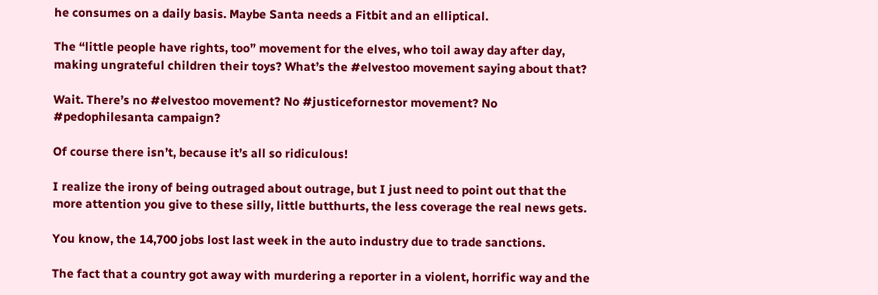he consumes on a daily basis. Maybe Santa needs a Fitbit and an elliptical.

The “little people have rights, too” movement for the elves, who toil away day after day, making ungrateful children their toys? What’s the #elvestoo movement saying about that?

Wait. There’s no #elvestoo movement? No #justicefornestor movement? No #pedophilesanta campaign?

Of course there isn’t, because it’s all so ridiculous!

I realize the irony of being outraged about outrage, but I just need to point out that the more attention you give to these silly, little butthurts, the less coverage the real news gets.

You know, the 14,700 jobs lost last week in the auto industry due to trade sanctions.

The fact that a country got away with murdering a reporter in a violent, horrific way and the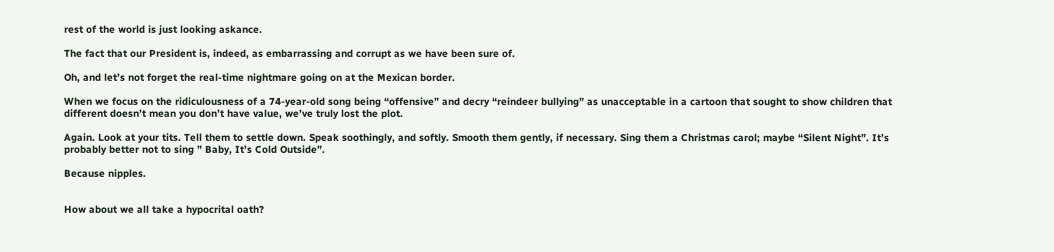rest of the world is just looking askance.

The fact that our President is, indeed, as embarrassing and corrupt as we have been sure of.

Oh, and let’s not forget the real-time nightmare going on at the Mexican border.

When we focus on the ridiculousness of a 74-year-old song being “offensive” and decry “reindeer bullying” as unacceptable in a cartoon that sought to show children that different doesn’t mean you don’t have value, we’ve truly lost the plot.

Again. Look at your tits. Tell them to settle down. Speak soothingly, and softly. Smooth them gently, if necessary. Sing them a Christmas carol; maybe “Silent Night”. It’s probably better not to sing ” Baby, It’s Cold Outside”.

Because nipples.


How about we all take a hypocrital oath?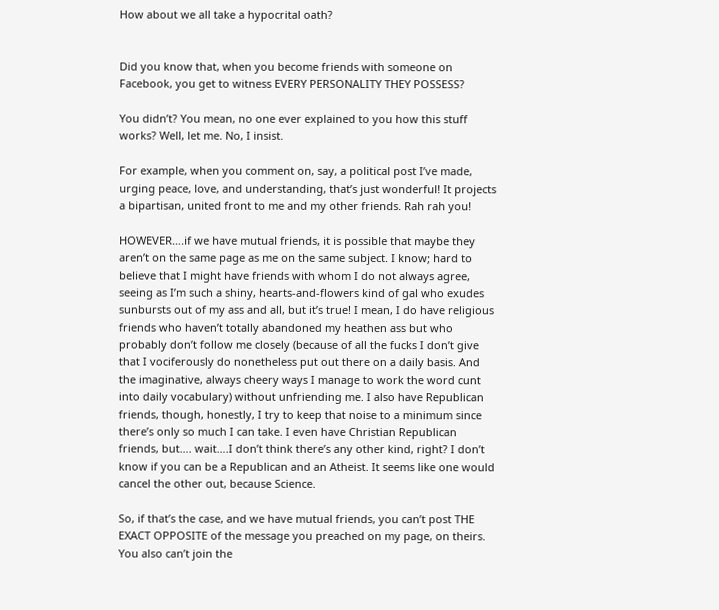How about we all take a hypocrital oath?


Did you know that, when you become friends with someone on Facebook, you get to witness EVERY PERSONALITY THEY POSSESS?

You didn’t? You mean, no one ever explained to you how this stuff works? Well, let me. No, I insist.

For example, when you comment on, say, a political post I’ve made, urging peace, love, and understanding, that’s just wonderful! It projects a bipartisan, united front to me and my other friends. Rah rah you!

HOWEVER….if we have mutual friends, it is possible that maybe they aren’t on the same page as me on the same subject. I know; hard to believe that I might have friends with whom I do not always agree, seeing as I’m such a shiny, hearts-and-flowers kind of gal who exudes sunbursts out of my ass and all, but it’s true! I mean, I do have religious friends who haven’t totally abandoned my heathen ass but who probably don’t follow me closely (because of all the fucks I don’t give that I vociferously do nonetheless put out there on a daily basis. And the imaginative, always cheery ways I manage to work the word cunt into daily vocabulary) without unfriending me. I also have Republican friends, though, honestly, I try to keep that noise to a minimum since there’s only so much I can take. I even have Christian Republican friends, but…. wait….I don’t think there’s any other kind, right? I don’t know if you can be a Republican and an Atheist. It seems like one would cancel the other out, because Science.

So, if that’s the case, and we have mutual friends, you can’t post THE EXACT OPPOSITE of the message you preached on my page, on theirs. You also can’t join the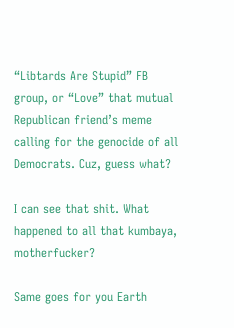“Libtards Are Stupid” FB group, or “Love” that mutual Republican friend’s meme calling for the genocide of all Democrats. Cuz, guess what?

I can see that shit. What happened to all that kumbaya, motherfucker?

Same goes for you Earth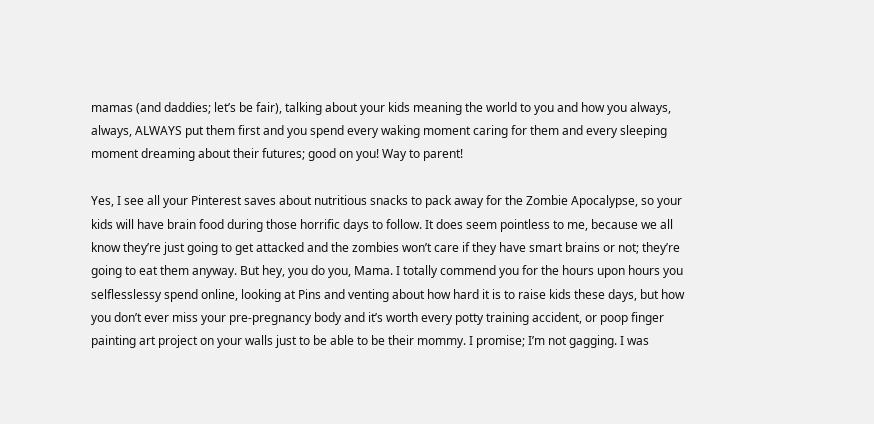mamas (and daddies; let’s be fair), talking about your kids meaning the world to you and how you always, always, ALWAYS put them first and you spend every waking moment caring for them and every sleeping moment dreaming about their futures; good on you! Way to parent!

Yes, I see all your Pinterest saves about nutritious snacks to pack away for the Zombie Apocalypse, so your kids will have brain food during those horrific days to follow. It does seem pointless to me, because we all know they’re just going to get attacked and the zombies won’t care if they have smart brains or not; they’re going to eat them anyway. But hey, you do you, Mama. I totally commend you for the hours upon hours you selflesslessy spend online, looking at Pins and venting about how hard it is to raise kids these days, but how you don’t ever miss your pre-pregnancy body and it’s worth every potty training accident, or poop finger painting art project on your walls just to be able to be their mommy. I promise; I’m not gagging. I was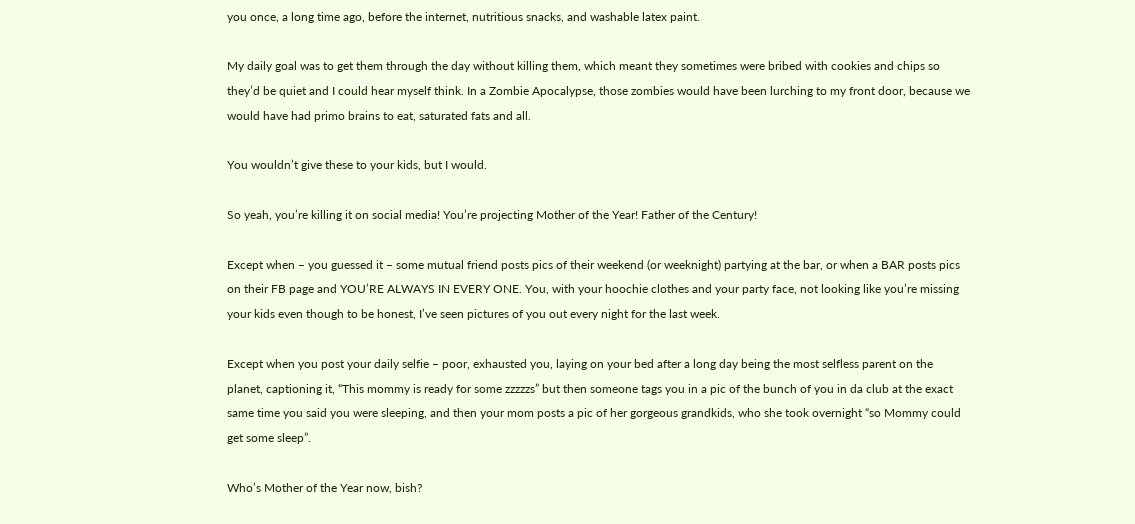you once, a long time ago, before the internet, nutritious snacks, and washable latex paint.

My daily goal was to get them through the day without killing them, which meant they sometimes were bribed with cookies and chips so they’d be quiet and I could hear myself think. In a Zombie Apocalypse, those zombies would have been lurching to my front door, because we would have had primo brains to eat, saturated fats and all.

You wouldn’t give these to your kids, but I would.

So yeah, you’re killing it on social media! You’re projecting Mother of the Year! Father of the Century!

Except when – you guessed it – some mutual friend posts pics of their weekend (or weeknight) partying at the bar, or when a BAR posts pics on their FB page and YOU’RE ALWAYS IN EVERY ONE. You, with your hoochie clothes and your party face, not looking like you’re missing your kids even though to be honest, I’ve seen pictures of you out every night for the last week.

Except when you post your daily selfie – poor, exhausted you, laying on your bed after a long day being the most selfless parent on the planet, captioning it, “This mommy is ready for some zzzzzs” but then someone tags you in a pic of the bunch of you in da club at the exact same time you said you were sleeping, and then your mom posts a pic of her gorgeous grandkids, who she took overnight “so Mommy could get some sleep”.

Who’s Mother of the Year now, bish?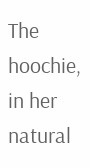The hoochie, in her natural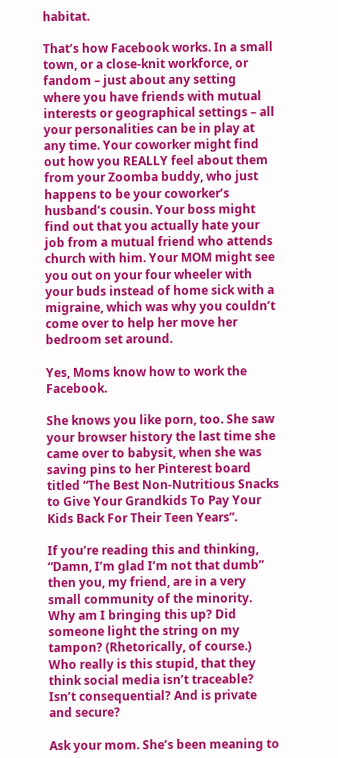habitat.

That’s how Facebook works. In a small town, or a close-knit workforce, or fandom – just about any setting where you have friends with mutual interests or geographical settings – all your personalities can be in play at any time. Your coworker might find out how you REALLY feel about them from your Zoomba buddy, who just happens to be your coworker’s husband’s cousin. Your boss might find out that you actually hate your job from a mutual friend who attends church with him. Your MOM might see you out on your four wheeler with your buds instead of home sick with a migraine, which was why you couldn’t come over to help her move her bedroom set around.

Yes, Moms know how to work the Facebook.

She knows you like porn, too. She saw your browser history the last time she came over to babysit, when she was saving pins to her Pinterest board titled “The Best Non-Nutritious Snacks to Give Your Grandkids To Pay Your Kids Back For Their Teen Years”.

If you’re reading this and thinking, “Damn, I’m glad I’m not that dumb” then you, my friend, are in a very small community of the minority. Why am I bringing this up? Did someone light the string on my tampon? (Rhetorically, of course.) Who really is this stupid, that they think social media isn’t traceable? Isn’t consequential? And is private and secure?

Ask your mom. She’s been meaning to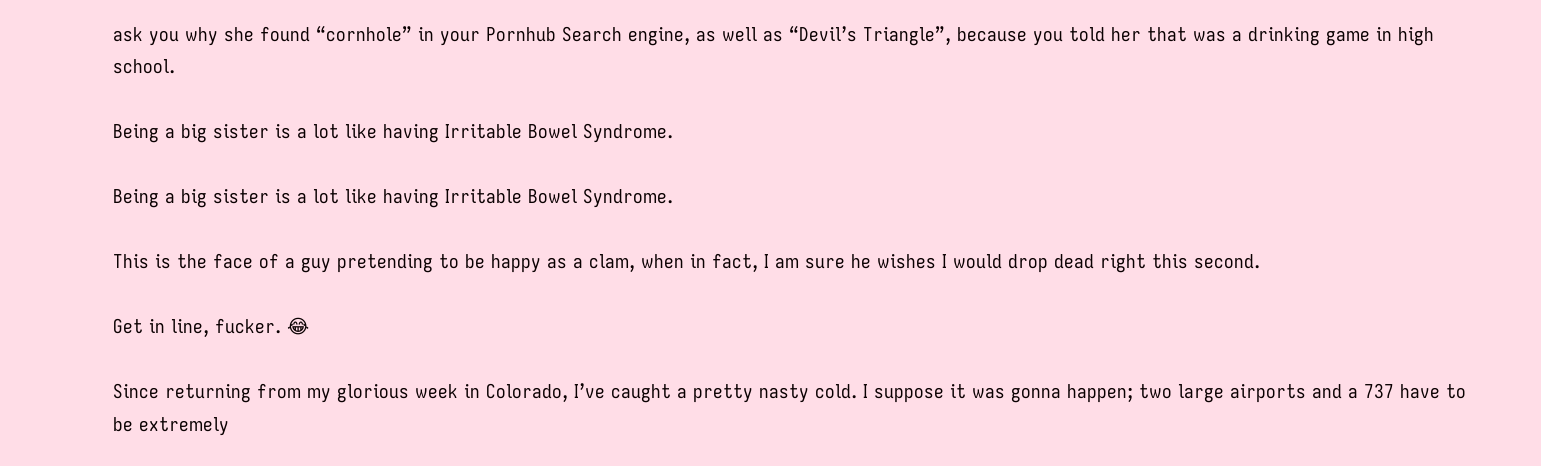ask you why she found “cornhole” in your Pornhub Search engine, as well as “Devil’s Triangle”, because you told her that was a drinking game in high school.

Being a big sister is a lot like having Irritable Bowel Syndrome.

Being a big sister is a lot like having Irritable Bowel Syndrome.

This is the face of a guy pretending to be happy as a clam, when in fact, I am sure he wishes I would drop dead right this second.

Get in line, fucker. 😂

Since returning from my glorious week in Colorado, I’ve caught a pretty nasty cold. I suppose it was gonna happen; two large airports and a 737 have to be extremely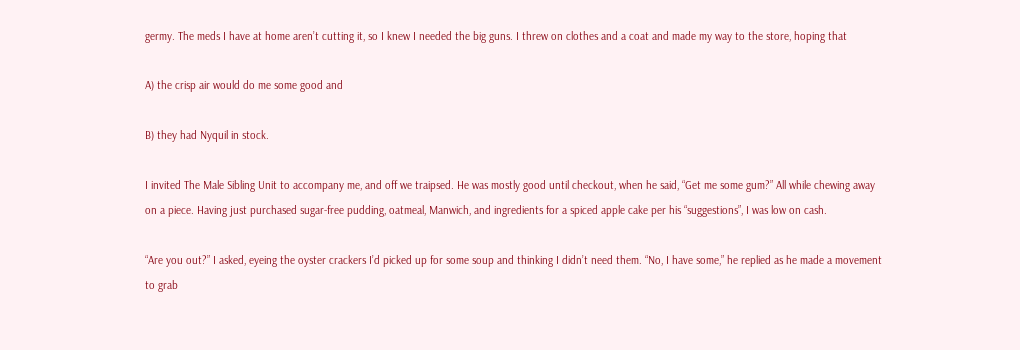germy. The meds I have at home aren’t cutting it, so I knew I needed the big guns. I threw on clothes and a coat and made my way to the store, hoping that

A) the crisp air would do me some good and

B) they had Nyquil in stock.

I invited The Male Sibling Unit to accompany me, and off we traipsed. He was mostly good until checkout, when he said, “Get me some gum?” All while chewing away on a piece. Having just purchased sugar-free pudding, oatmeal, Manwich, and ingredients for a spiced apple cake per his “suggestions”, I was low on cash.

“Are you out?” I asked, eyeing the oyster crackers I’d picked up for some soup and thinking I didn’t need them. “No, I have some,” he replied as he made a movement to grab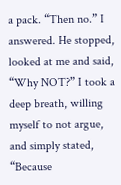a pack. “Then no.” I answered. He stopped, looked at me and said, “Why NOT?” I took a deep breath, willing myself to not argue, and simply stated, “Because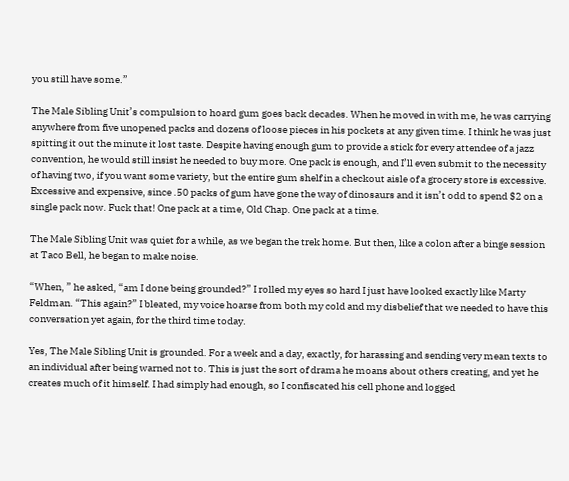you still have some.”

The Male Sibling Unit’s compulsion to hoard gum goes back decades. When he moved in with me, he was carrying anywhere from five unopened packs and dozens of loose pieces in his pockets at any given time. I think he was just spitting it out the minute it lost taste. Despite having enough gum to provide a stick for every attendee of a jazz convention, he would still insist he needed to buy more. One pack is enough, and I’ll even submit to the necessity of having two, if you want some variety, but the entire gum shelf in a checkout aisle of a grocery store is excessive. Excessive and expensive, since .50 packs of gum have gone the way of dinosaurs and it isn’t odd to spend $2 on a single pack now. Fuck that! One pack at a time, Old Chap. One pack at a time.

The Male Sibling Unit was quiet for a while, as we began the trek home. But then, like a colon after a binge session at Taco Bell, he began to make noise.

“When, ” he asked, “am I done being grounded?” I rolled my eyes so hard I just have looked exactly like Marty Feldman. “This again?” I bleated, my voice hoarse from both my cold and my disbelief that we needed to have this conversation yet again, for the third time today.

Yes, The Male Sibling Unit is grounded. For a week and a day, exactly, for harassing and sending very mean texts to an individual after being warned not to. This is just the sort of drama he moans about others creating, and yet he creates much of it himself. I had simply had enough, so I confiscated his cell phone and logged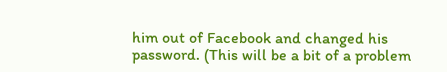him out of Facebook and changed his password. (This will be a bit of a problem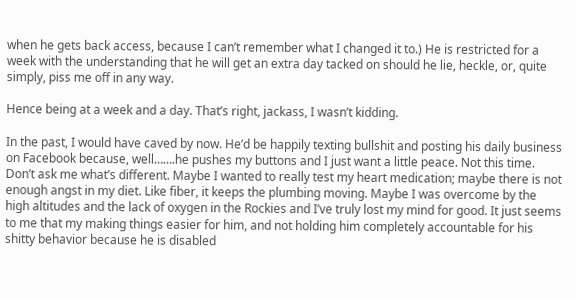when he gets back access, because I can’t remember what I changed it to.) He is restricted for a week with the understanding that he will get an extra day tacked on should he lie, heckle, or, quite simply, piss me off in any way.

Hence being at a week and a day. That’s right, jackass, I wasn’t kidding.

In the past, I would have caved by now. He’d be happily texting bullshit and posting his daily business on Facebook because, well…….he pushes my buttons and I just want a little peace. Not this time. Don’t ask me what’s different. Maybe I wanted to really test my heart medication; maybe there is not enough angst in my diet. Like fiber, it keeps the plumbing moving. Maybe I was overcome by the high altitudes and the lack of oxygen in the Rockies and I’ve truly lost my mind for good. It just seems to me that my making things easier for him, and not holding him completely accountable for his shitty behavior because he is disabled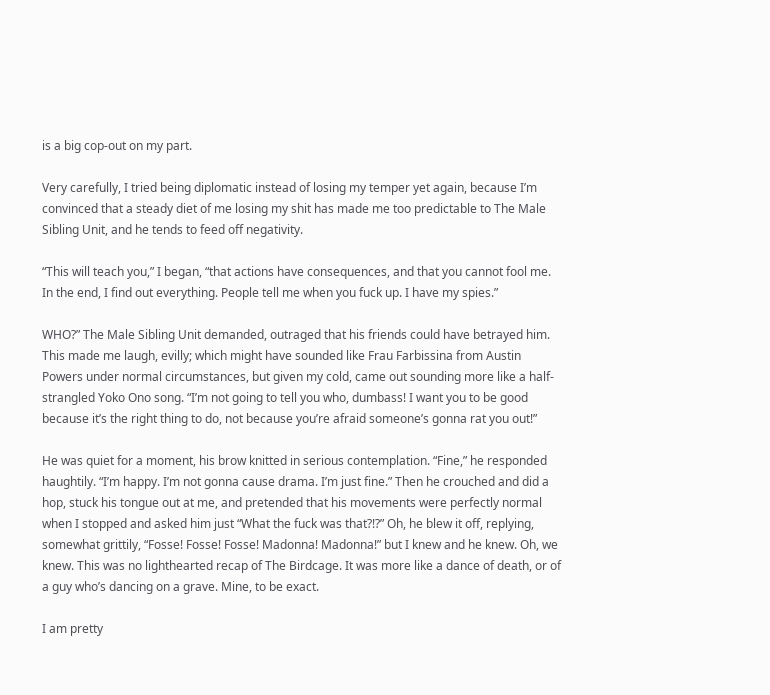is a big cop-out on my part.

Very carefully, I tried being diplomatic instead of losing my temper yet again, because I’m convinced that a steady diet of me losing my shit has made me too predictable to The Male Sibling Unit, and he tends to feed off negativity.

“This will teach you,” I began, “that actions have consequences, and that you cannot fool me. In the end, I find out everything. People tell me when you fuck up. I have my spies.”

WHO?” The Male Sibling Unit demanded, outraged that his friends could have betrayed him. This made me laugh, evilly; which might have sounded like Frau Farbissina from Austin Powers under normal circumstances, but given my cold, came out sounding more like a half-strangled Yoko Ono song. “I’m not going to tell you who, dumbass! I want you to be good because it’s the right thing to do, not because you’re afraid someone’s gonna rat you out!”

He was quiet for a moment, his brow knitted in serious contemplation. “Fine,” he responded haughtily. “I’m happy. I’m not gonna cause drama. I’m just fine.” Then he crouched and did a hop, stuck his tongue out at me, and pretended that his movements were perfectly normal when I stopped and asked him just “What the fuck was that?!?” Oh, he blew it off, replying, somewhat grittily, “Fosse! Fosse! Fosse! Madonna! Madonna!” but I knew and he knew. Oh, we knew. This was no lighthearted recap of The Birdcage. It was more like a dance of death, or of a guy who’s dancing on a grave. Mine, to be exact.

I am pretty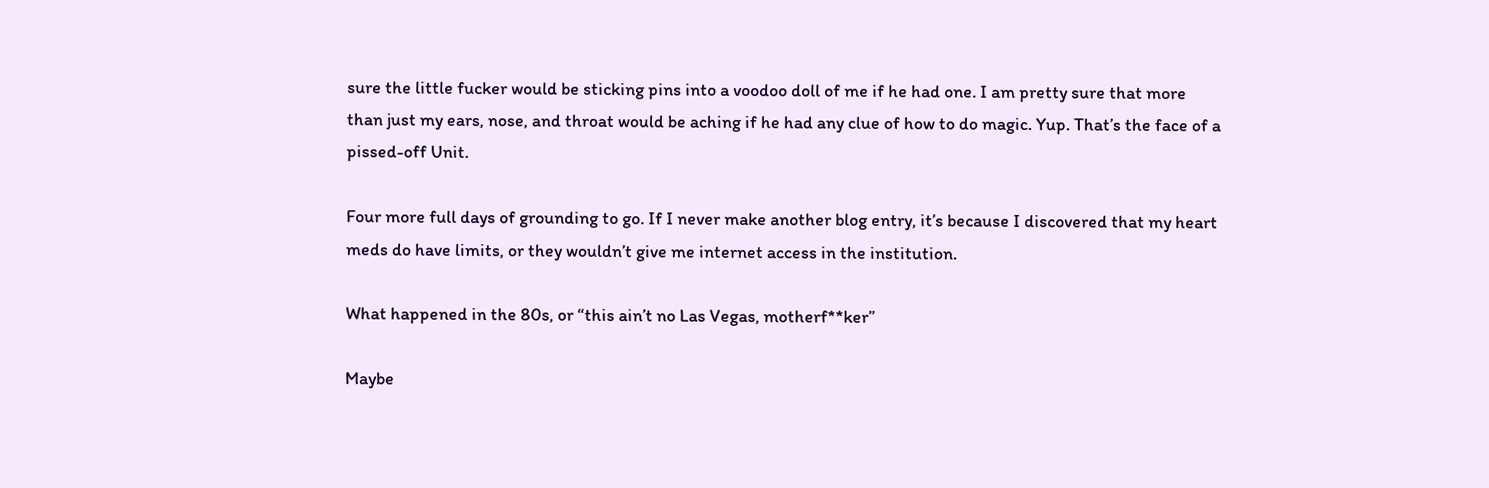sure the little fucker would be sticking pins into a voodoo doll of me if he had one. I am pretty sure that more than just my ears, nose, and throat would be aching if he had any clue of how to do magic. Yup. That’s the face of a pissed-off Unit.

Four more full days of grounding to go. If I never make another blog entry, it’s because I discovered that my heart meds do have limits, or they wouldn’t give me internet access in the institution.

What happened in the 80s, or “this ain’t no Las Vegas, motherf**ker”

Maybe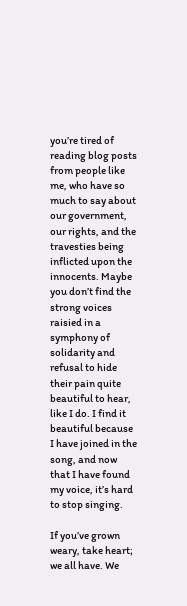you’re tired of reading blog posts from people like me, who have so much to say about our government, our rights, and the travesties being inflicted upon the innocents. Maybe you don’t find the strong voices raisied in a symphony of solidarity and refusal to hide their pain quite beautiful to hear, like I do. I find it beautiful because I have joined in the song, and now that I have found my voice, it’s hard to stop singing.

If you’ve grown weary, take heart; we all have. We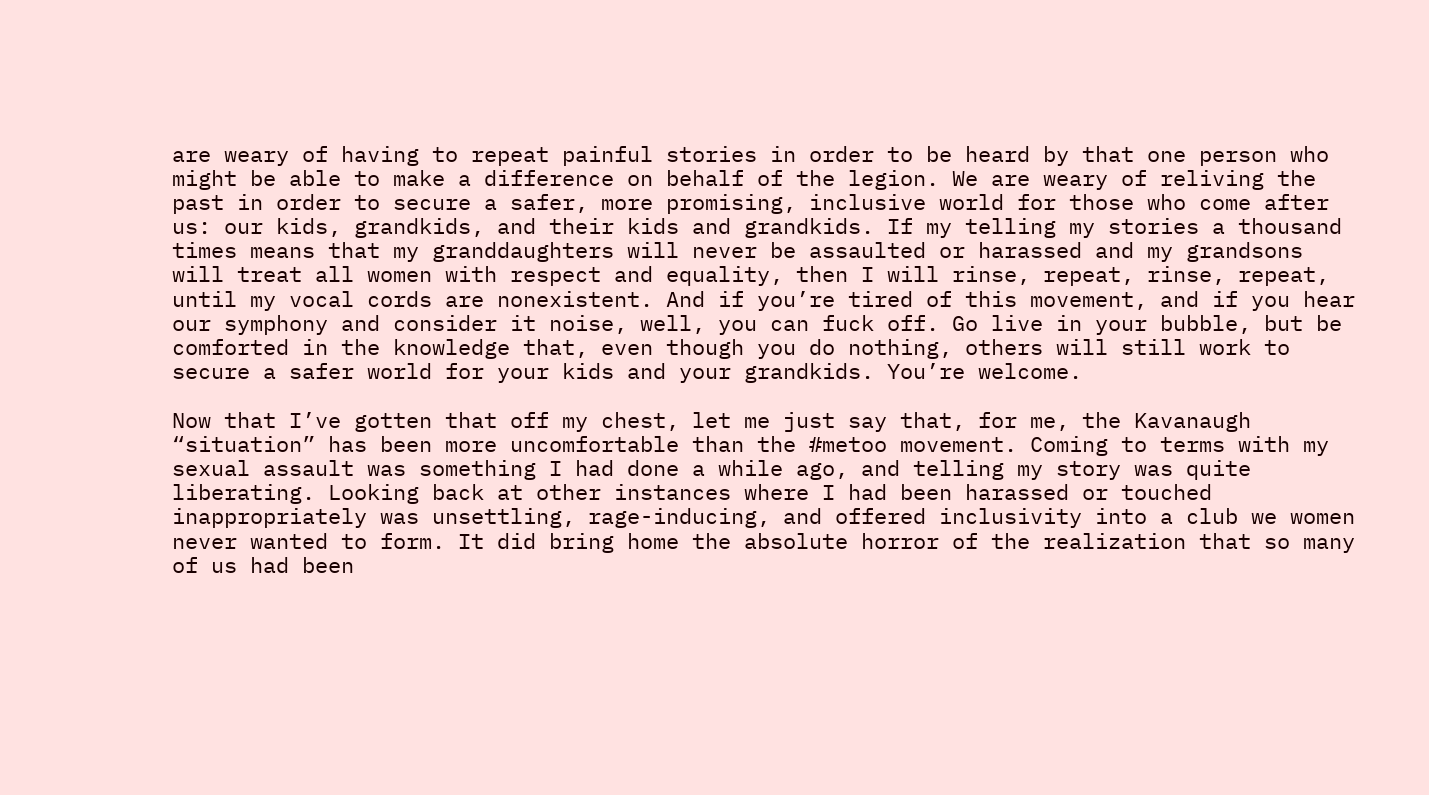are weary of having to repeat painful stories in order to be heard by that one person who might be able to make a difference on behalf of the legion. We are weary of reliving the past in order to secure a safer, more promising, inclusive world for those who come after us: our kids, grandkids, and their kids and grandkids. If my telling my stories a thousand times means that my granddaughters will never be assaulted or harassed and my grandsons will treat all women with respect and equality, then I will rinse, repeat, rinse, repeat, until my vocal cords are nonexistent. And if you’re tired of this movement, and if you hear our symphony and consider it noise, well, you can fuck off. Go live in your bubble, but be comforted in the knowledge that, even though you do nothing, others will still work to secure a safer world for your kids and your grandkids. You’re welcome.

Now that I’ve gotten that off my chest, let me just say that, for me, the Kavanaugh “situation” has been more uncomfortable than the #metoo movement. Coming to terms with my sexual assault was something I had done a while ago, and telling my story was quite liberating. Looking back at other instances where I had been harassed or touched inappropriately was unsettling, rage-inducing, and offered inclusivity into a club we women never wanted to form. It did bring home the absolute horror of the realization that so many of us had been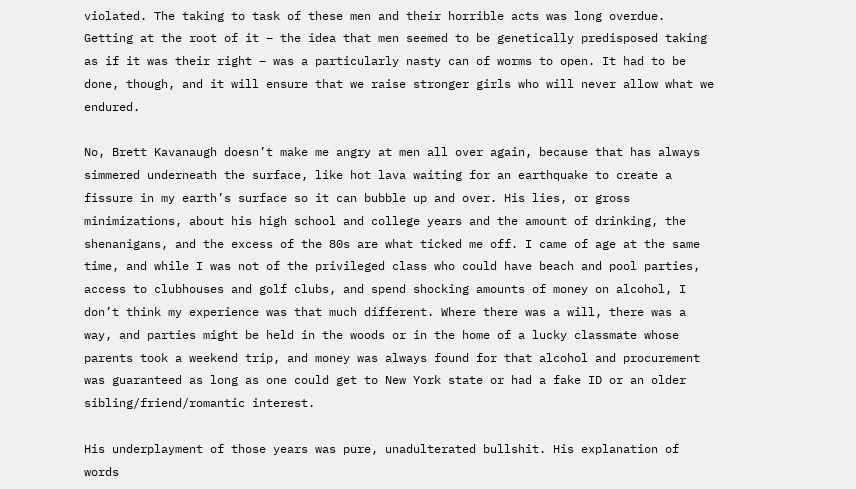violated. The taking to task of these men and their horrible acts was long overdue. Getting at the root of it – the idea that men seemed to be genetically predisposed taking as if it was their right – was a particularly nasty can of worms to open. It had to be done, though, and it will ensure that we raise stronger girls who will never allow what we endured.

No, Brett Kavanaugh doesn’t make me angry at men all over again, because that has always simmered underneath the surface, like hot lava waiting for an earthquake to create a fissure in my earth’s surface so it can bubble up and over. His lies, or gross minimizations, about his high school and college years and the amount of drinking, the shenanigans, and the excess of the 80s are what ticked me off. I came of age at the same time, and while I was not of the privileged class who could have beach and pool parties, access to clubhouses and golf clubs, and spend shocking amounts of money on alcohol, I don’t think my experience was that much different. Where there was a will, there was a way, and parties might be held in the woods or in the home of a lucky classmate whose parents took a weekend trip, and money was always found for that alcohol and procurement was guaranteed as long as one could get to New York state or had a fake ID or an older sibling/friend/romantic interest.

His underplayment of those years was pure, unadulterated bullshit. His explanation of words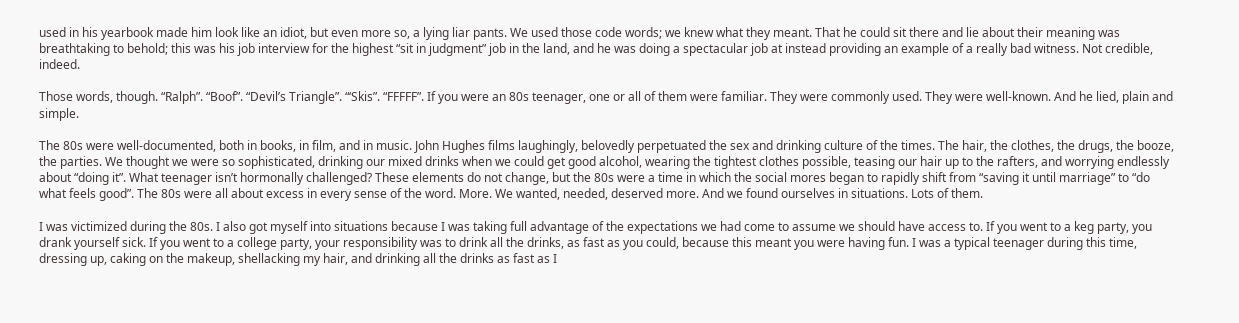used in his yearbook made him look like an idiot, but even more so, a lying liar pants. We used those code words; we knew what they meant. That he could sit there and lie about their meaning was breathtaking to behold; this was his job interview for the highest “sit in judgment” job in the land, and he was doing a spectacular job at instead providing an example of a really bad witness. Not credible, indeed.

Those words, though. “Ralph”. “Boof”. “Devil’s Triangle”. “‘Skis”. “FFFFF”. If you were an 80s teenager, one or all of them were familiar. They were commonly used. They were well-known. And he lied, plain and simple.

The 80s were well-documented, both in books, in film, and in music. John Hughes films laughingly, belovedly perpetuated the sex and drinking culture of the times. The hair, the clothes, the drugs, the booze, the parties. We thought we were so sophisticated, drinking our mixed drinks when we could get good alcohol, wearing the tightest clothes possible, teasing our hair up to the rafters, and worrying endlessly about “doing it”. What teenager isn’t hormonally challenged? These elements do not change, but the 80s were a time in which the social mores began to rapidly shift from “saving it until marriage” to “do what feels good”. The 80s were all about excess in every sense of the word. More. We wanted, needed, deserved more. And we found ourselves in situations. Lots of them.

I was victimized during the 80s. I also got myself into situations because I was taking full advantage of the expectations we had come to assume we should have access to. If you went to a keg party, you drank yourself sick. If you went to a college party, your responsibility was to drink all the drinks, as fast as you could, because this meant you were having fun. I was a typical teenager during this time, dressing up, caking on the makeup, shellacking my hair, and drinking all the drinks as fast as I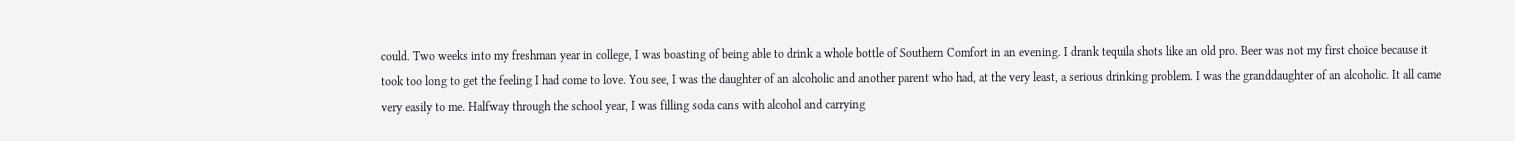could. Two weeks into my freshman year in college, I was boasting of being able to drink a whole bottle of Southern Comfort in an evening. I drank tequila shots like an old pro. Beer was not my first choice because it took too long to get the feeling I had come to love. You see, I was the daughter of an alcoholic and another parent who had, at the very least, a serious drinking problem. I was the granddaughter of an alcoholic. It all came very easily to me. Halfway through the school year, I was filling soda cans with alcohol and carrying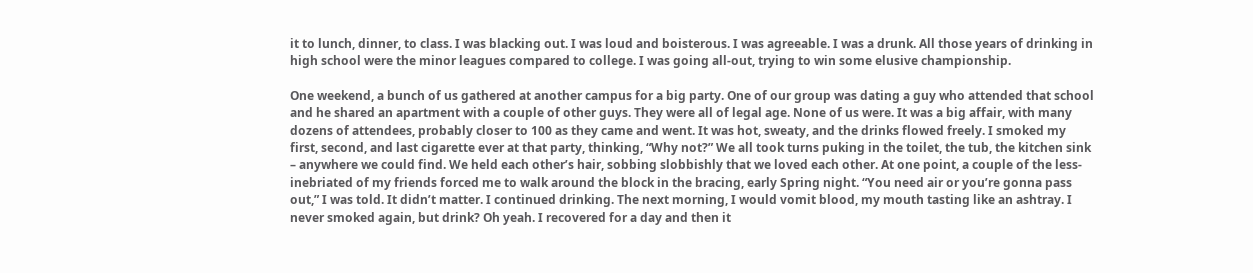it to lunch, dinner, to class. I was blacking out. I was loud and boisterous. I was agreeable. I was a drunk. All those years of drinking in high school were the minor leagues compared to college. I was going all-out, trying to win some elusive championship.

One weekend, a bunch of us gathered at another campus for a big party. One of our group was dating a guy who attended that school and he shared an apartment with a couple of other guys. They were all of legal age. None of us were. It was a big affair, with many dozens of attendees, probably closer to 100 as they came and went. It was hot, sweaty, and the drinks flowed freely. I smoked my first, second, and last cigarette ever at that party, thinking, “Why not?” We all took turns puking in the toilet, the tub, the kitchen sink – anywhere we could find. We held each other’s hair, sobbing slobbishly that we loved each other. At one point, a couple of the less-inebriated of my friends forced me to walk around the block in the bracing, early Spring night. “You need air or you’re gonna pass out,” I was told. It didn’t matter. I continued drinking. The next morning, I would vomit blood, my mouth tasting like an ashtray. I never smoked again, but drink? Oh yeah. I recovered for a day and then it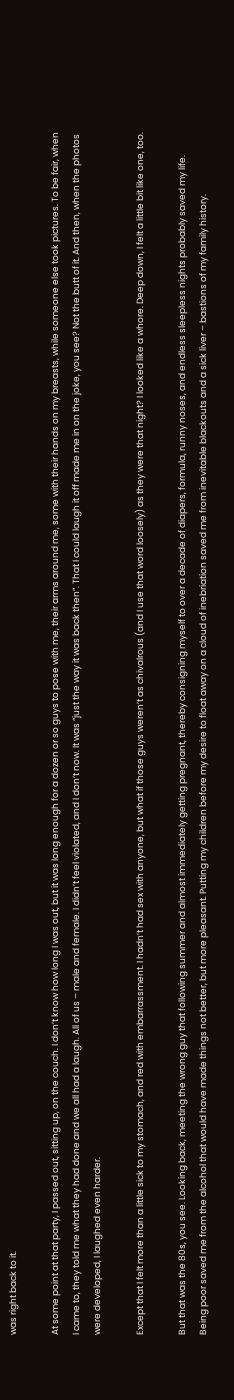was right back to it.

At some point at that party, I passed out, sitting up, on the couch. I don’t know how long I was out, but it was long enough for a dozen or so guys to pose with me, their arms around me, some with their hands on my breasts, while someone else took pictures. To be fair, when I came to, they told me what they had done and we all had a laugh. All of us – male and female. I didn’t feel violated, and I don’t now. It was “just the way it was back then”. That I could laugh it off made me in on the joke, you see? Not the butt of it. And then, when the photos were developed, I laughed even harder.

Except that I felt more than a little sick to my stomach, and red with embarrassment. I hadn’t had sex with anyone, but what if those guys weren’t as chivalrous (and I use that word loosely) as they were that night? I looked like a whore. Deep down, I felt a little bit like one, too.

But that was the 80s, you see. Looking back, meeting the wrong guy that following summer and almost immediately getting pregnant, thereby consigning myself to over a decade of diapers, formula, runny noses, and endless sleepless nights probably saved my life. Being poor saved me from the alcohol that would have made things not better, but more pleasant. Putting my children before my desire to float away on a cloud of inebriation saved me from inevitable blackouts and a sick liver – bastions of my family history.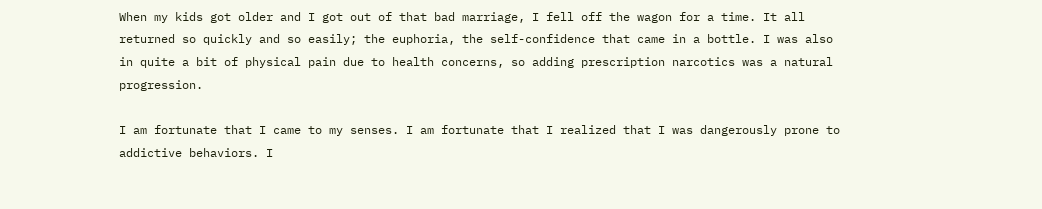When my kids got older and I got out of that bad marriage, I fell off the wagon for a time. It all returned so quickly and so easily; the euphoria, the self-confidence that came in a bottle. I was also in quite a bit of physical pain due to health concerns, so adding prescription narcotics was a natural progression.

I am fortunate that I came to my senses. I am fortunate that I realized that I was dangerously prone to addictive behaviors. I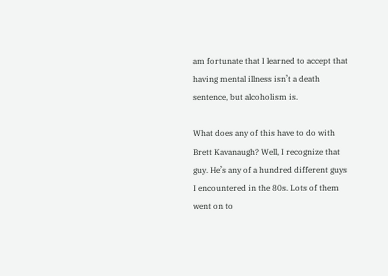am fortunate that I learned to accept that having mental illness isn’t a death sentence, but alcoholism is.

What does any of this have to do with Brett Kavanaugh? Well, I recognize that guy. He’s any of a hundred different guys I encountered in the 80s. Lots of them went on to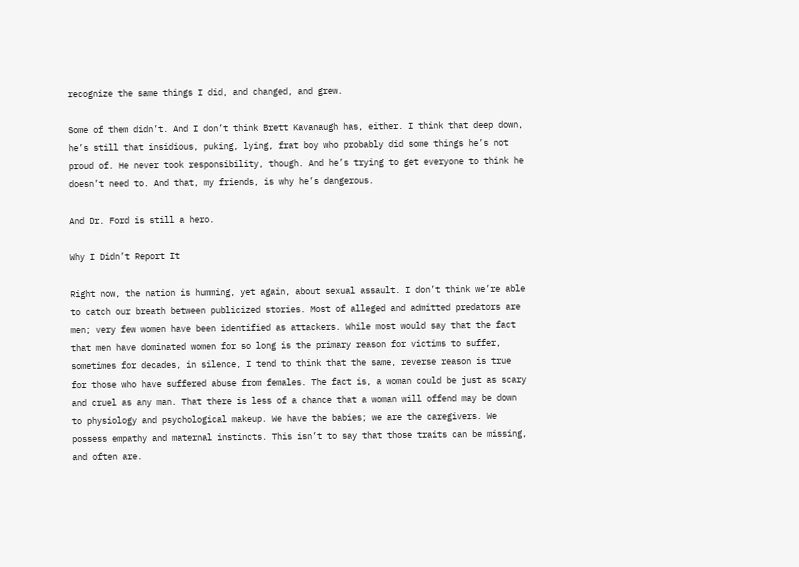recognize the same things I did, and changed, and grew.

Some of them didn’t. And I don’t think Brett Kavanaugh has, either. I think that deep down, he’s still that insidious, puking, lying, frat boy who probably did some things he’s not proud of. He never took responsibility, though. And he’s trying to get everyone to think he doesn’t need to. And that, my friends, is why he’s dangerous.

And Dr. Ford is still a hero.

Why I Didn’t Report It

Right now, the nation is humming, yet again, about sexual assault. I don’t think we’re able to catch our breath between publicized stories. Most of alleged and admitted predators are men; very few women have been identified as attackers. While most would say that the fact that men have dominated women for so long is the primary reason for victims to suffer, sometimes for decades, in silence, I tend to think that the same, reverse reason is true for those who have suffered abuse from females. The fact is, a woman could be just as scary and cruel as any man. That there is less of a chance that a woman will offend may be down to physiology and psychological makeup. We have the babies; we are the caregivers. We possess empathy and maternal instincts. This isn’t to say that those traits can be missing, and often are.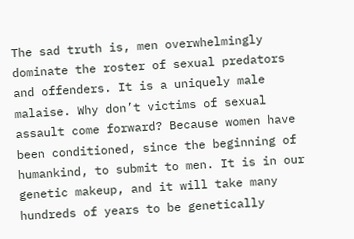The sad truth is, men overwhelmingly dominate the roster of sexual predators and offenders. It is a uniquely male malaise. Why don’t victims of sexual assault come forward? Because women have been conditioned, since the beginning of humankind, to submit to men. It is in our genetic makeup, and it will take many hundreds of years to be genetically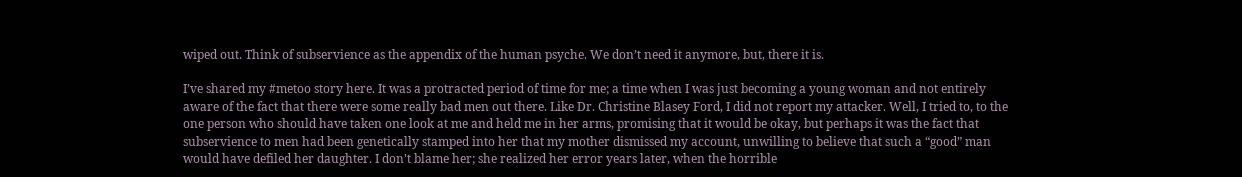wiped out. Think of subservience as the appendix of the human psyche. We don’t need it anymore, but, there it is.

I’ve shared my #metoo story here. It was a protracted period of time for me; a time when I was just becoming a young woman and not entirely aware of the fact that there were some really bad men out there. Like Dr. Christine Blasey Ford, I did not report my attacker. Well, I tried to, to the one person who should have taken one look at me and held me in her arms, promising that it would be okay, but perhaps it was the fact that subservience to men had been genetically stamped into her that my mother dismissed my account, unwilling to believe that such a “good” man would have defiled her daughter. I don’t blame her; she realized her error years later, when the horrible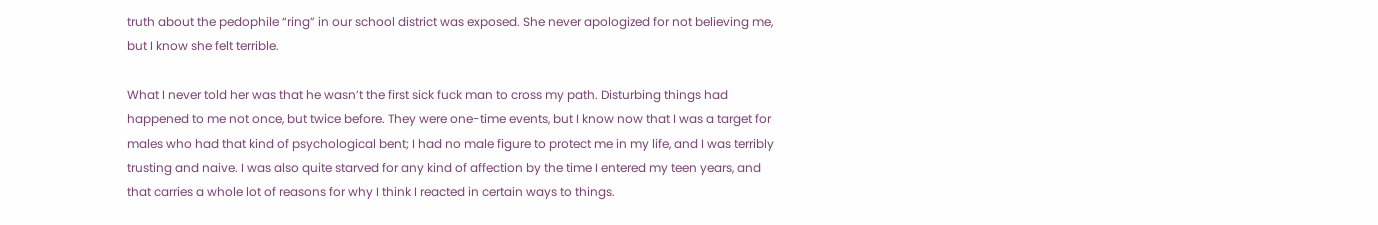truth about the pedophile “ring” in our school district was exposed. She never apologized for not believing me, but I know she felt terrible.

What I never told her was that he wasn’t the first sick fuck man to cross my path. Disturbing things had happened to me not once, but twice before. They were one-time events, but I know now that I was a target for males who had that kind of psychological bent; I had no male figure to protect me in my life, and I was terribly trusting and naive. I was also quite starved for any kind of affection by the time I entered my teen years, and that carries a whole lot of reasons for why I think I reacted in certain ways to things.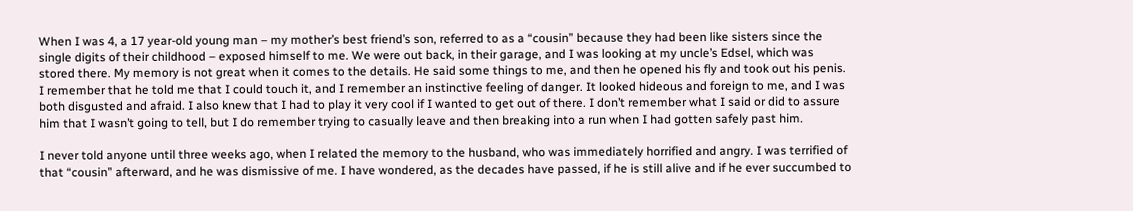When I was 4, a 17 year-old young man – my mother’s best friend’s son, referred to as a “cousin” because they had been like sisters since the single digits of their childhood – exposed himself to me. We were out back, in their garage, and I was looking at my uncle’s Edsel, which was stored there. My memory is not great when it comes to the details. He said some things to me, and then he opened his fly and took out his penis. I remember that he told me that I could touch it, and I remember an instinctive feeling of danger. It looked hideous and foreign to me, and I was both disgusted and afraid. I also knew that I had to play it very cool if I wanted to get out of there. I don’t remember what I said or did to assure him that I wasn’t going to tell, but I do remember trying to casually leave and then breaking into a run when I had gotten safely past him.

I never told anyone until three weeks ago, when I related the memory to the husband, who was immediately horrified and angry. I was terrified of that “cousin” afterward, and he was dismissive of me. I have wondered, as the decades have passed, if he is still alive and if he ever succumbed to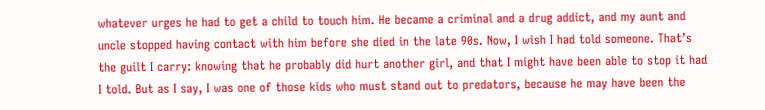whatever urges he had to get a child to touch him. He became a criminal and a drug addict, and my aunt and uncle stopped having contact with him before she died in the late 90s. Now, I wish I had told someone. That’s the guilt I carry: knowing that he probably did hurt another girl, and that I might have been able to stop it had I told. But as I say, I was one of those kids who must stand out to predators, because he may have been the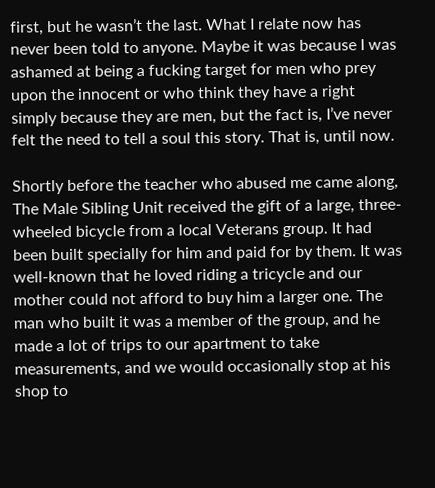first, but he wasn’t the last. What I relate now has never been told to anyone. Maybe it was because I was ashamed at being a fucking target for men who prey upon the innocent or who think they have a right simply because they are men, but the fact is, I’ve never felt the need to tell a soul this story. That is, until now.

Shortly before the teacher who abused me came along, The Male Sibling Unit received the gift of a large, three-wheeled bicycle from a local Veterans group. It had been built specially for him and paid for by them. It was well-known that he loved riding a tricycle and our mother could not afford to buy him a larger one. The man who built it was a member of the group, and he made a lot of trips to our apartment to take measurements, and we would occasionally stop at his shop to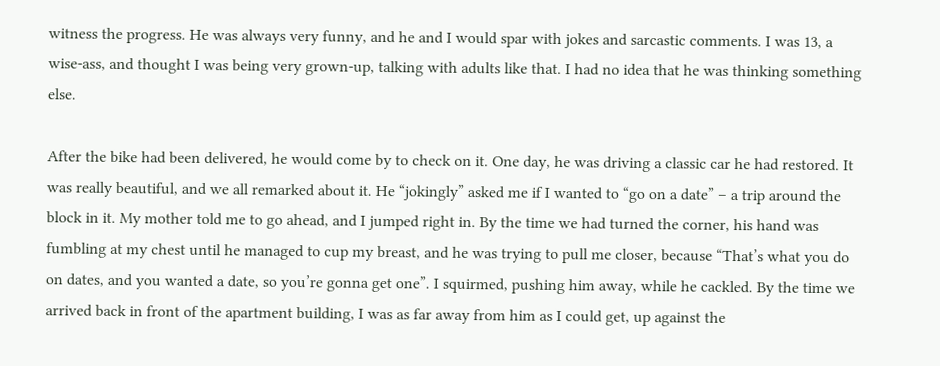witness the progress. He was always very funny, and he and I would spar with jokes and sarcastic comments. I was 13, a wise-ass, and thought I was being very grown-up, talking with adults like that. I had no idea that he was thinking something else.

After the bike had been delivered, he would come by to check on it. One day, he was driving a classic car he had restored. It was really beautiful, and we all remarked about it. He “jokingly” asked me if I wanted to “go on a date” – a trip around the block in it. My mother told me to go ahead, and I jumped right in. By the time we had turned the corner, his hand was fumbling at my chest until he managed to cup my breast, and he was trying to pull me closer, because “That’s what you do on dates, and you wanted a date, so you’re gonna get one”. I squirmed, pushing him away, while he cackled. By the time we arrived back in front of the apartment building, I was as far away from him as I could get, up against the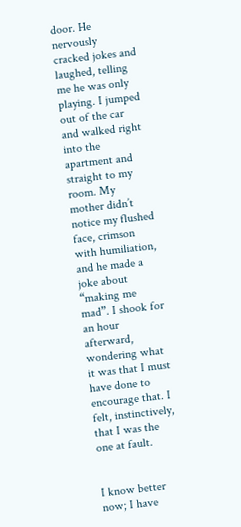door. He nervously cracked jokes and laughed, telling me he was only playing. I jumped out of the car and walked right into the apartment and straight to my room. My mother didn’t notice my flushed face, crimson with humiliation, and he made a joke about “making me mad”. I shook for an hour afterward, wondering what it was that I must have done to encourage that. I felt, instinctively, that I was the one at fault.


I know better now; I have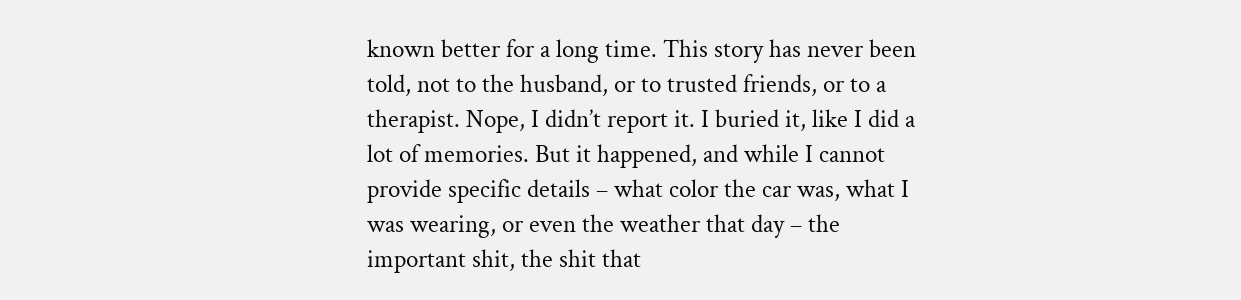known better for a long time. This story has never been told, not to the husband, or to trusted friends, or to a therapist. Nope, I didn’t report it. I buried it, like I did a lot of memories. But it happened, and while I cannot provide specific details – what color the car was, what I was wearing, or even the weather that day – the important shit, the shit that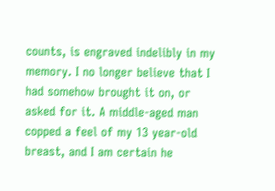counts, is engraved indelibly in my memory. I no longer believe that I had somehow brought it on, or asked for it. A middle-aged man copped a feel of my 13 year-old breast, and I am certain he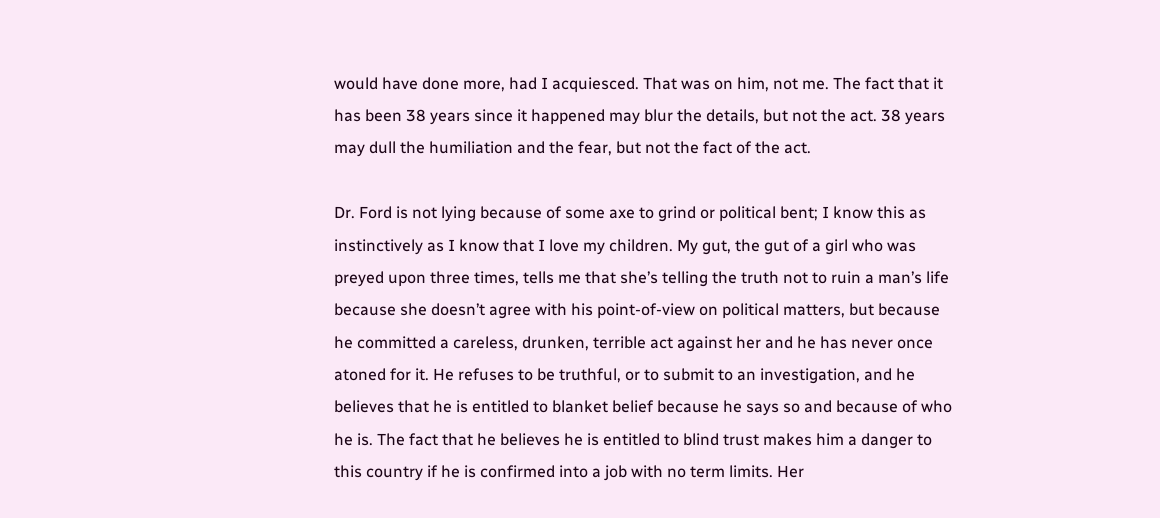would have done more, had I acquiesced. That was on him, not me. The fact that it has been 38 years since it happened may blur the details, but not the act. 38 years may dull the humiliation and the fear, but not the fact of the act.

Dr. Ford is not lying because of some axe to grind or political bent; I know this as instinctively as I know that I love my children. My gut, the gut of a girl who was preyed upon three times, tells me that she’s telling the truth not to ruin a man’s life because she doesn’t agree with his point-of-view on political matters, but because he committed a careless, drunken, terrible act against her and he has never once atoned for it. He refuses to be truthful, or to submit to an investigation, and he believes that he is entitled to blanket belief because he says so and because of who he is. The fact that he believes he is entitled to blind trust makes him a danger to this country if he is confirmed into a job with no term limits. Her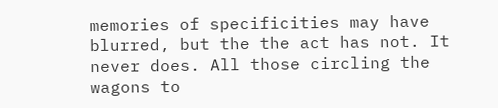memories of specificities may have blurred, but the the act has not. It never does. All those circling the wagons to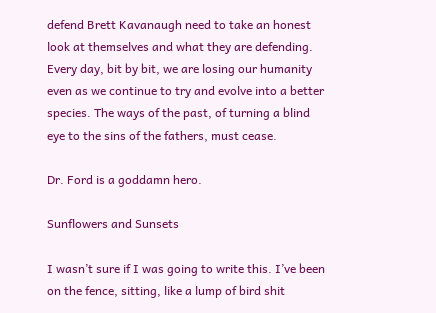defend Brett Kavanaugh need to take an honest look at themselves and what they are defending. Every day, bit by bit, we are losing our humanity even as we continue to try and evolve into a better species. The ways of the past, of turning a blind eye to the sins of the fathers, must cease.

Dr. Ford is a goddamn hero.

Sunflowers and Sunsets

I wasn’t sure if I was going to write this. I’ve been on the fence, sitting, like a lump of bird shit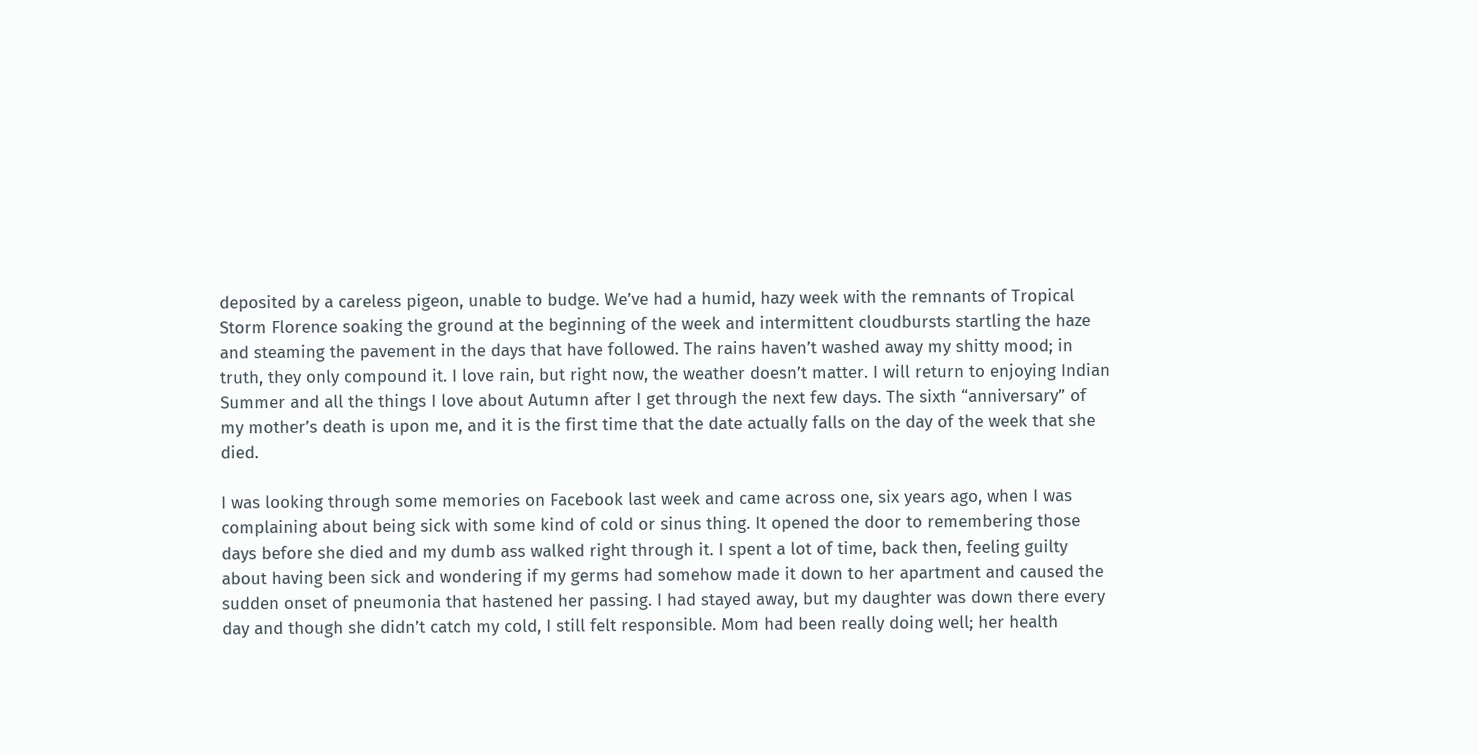deposited by a careless pigeon, unable to budge. We’ve had a humid, hazy week with the remnants of Tropical Storm Florence soaking the ground at the beginning of the week and intermittent cloudbursts startling the haze and steaming the pavement in the days that have followed. The rains haven’t washed away my shitty mood; in truth, they only compound it. I love rain, but right now, the weather doesn’t matter. I will return to enjoying Indian Summer and all the things I love about Autumn after I get through the next few days. The sixth “anniversary” of my mother’s death is upon me, and it is the first time that the date actually falls on the day of the week that she died.

I was looking through some memories on Facebook last week and came across one, six years ago, when I was complaining about being sick with some kind of cold or sinus thing. It opened the door to remembering those days before she died and my dumb ass walked right through it. I spent a lot of time, back then, feeling guilty about having been sick and wondering if my germs had somehow made it down to her apartment and caused the sudden onset of pneumonia that hastened her passing. I had stayed away, but my daughter was down there every day and though she didn’t catch my cold, I still felt responsible. Mom had been really doing well; her health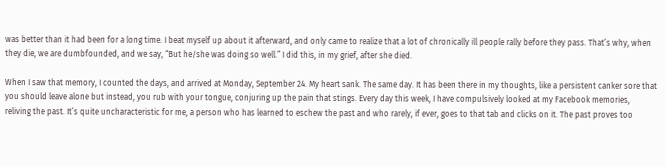was better than it had been for a long time. I beat myself up about it afterward, and only came to realize that a lot of chronically ill people rally before they pass. That’s why, when they die, we are dumbfounded, and we say, “But he/she was doing so well.” I did this, in my grief, after she died.

When I saw that memory, I counted the days, and arrived at Monday, September 24. My heart sank. The same day. It has been there in my thoughts, like a persistent canker sore that you should leave alone but instead, you rub with your tongue, conjuring up the pain that stings. Every day this week, I have compulsively looked at my Facebook memories, reliving the past. It’s quite uncharacteristic for me, a person who has learned to eschew the past and who rarely, if ever, goes to that tab and clicks on it. The past proves too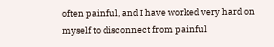often painful, and I have worked very hard on myself to disconnect from painful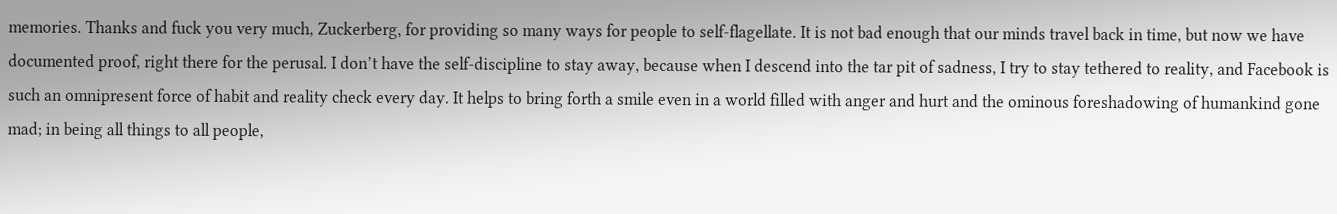memories. Thanks and fuck you very much, Zuckerberg, for providing so many ways for people to self-flagellate. It is not bad enough that our minds travel back in time, but now we have documented proof, right there for the perusal. I don’t have the self-discipline to stay away, because when I descend into the tar pit of sadness, I try to stay tethered to reality, and Facebook is such an omnipresent force of habit and reality check every day. It helps to bring forth a smile even in a world filled with anger and hurt and the ominous foreshadowing of humankind gone mad; in being all things to all people,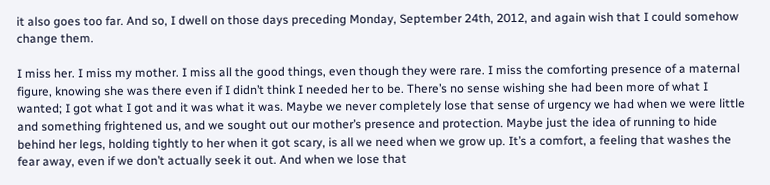it also goes too far. And so, I dwell on those days preceding Monday, September 24th, 2012, and again wish that I could somehow change them.

I miss her. I miss my mother. I miss all the good things, even though they were rare. I miss the comforting presence of a maternal figure, knowing she was there even if I didn’t think I needed her to be. There’s no sense wishing she had been more of what I wanted; I got what I got and it was what it was. Maybe we never completely lose that sense of urgency we had when we were little and something frightened us, and we sought out our mother’s presence and protection. Maybe just the idea of running to hide behind her legs, holding tightly to her when it got scary, is all we need when we grow up. It’s a comfort, a feeling that washes the fear away, even if we don’t actually seek it out. And when we lose that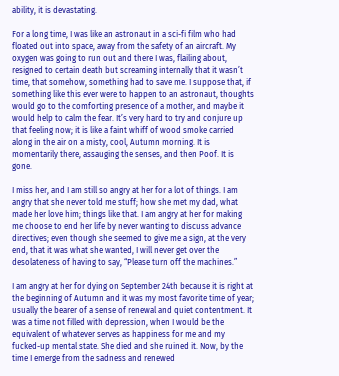ability, it is devastating.

For a long time, I was like an astronaut in a sci-fi film who had floated out into space, away from the safety of an aircraft. My oxygen was going to run out and there I was, flailing about, resigned to certain death but screaming internally that it wasn’t time, that somehow, something had to save me. I suppose that, if something like this ever were to happen to an astronaut, thoughts would go to the comforting presence of a mother, and maybe it would help to calm the fear. It’s very hard to try and conjure up that feeling now; it is like a faint whiff of wood smoke carried along in the air on a misty, cool, Autumn morning. It is momentarily there, assauging the senses, and then Poof. It is gone.

I miss her, and I am still so angry at her for a lot of things. I am angry that she never told me stuff; how she met my dad, what made her love him; things like that. I am angry at her for making me choose to end her life by never wanting to discuss advance directives; even though she seemed to give me a sign, at the very end, that it was what she wanted, I will never get over the desolateness of having to say, “Please turn off the machines.”

I am angry at her for dying on September 24th because it is right at the beginning of Autumn and it was my most favorite time of year; usually the bearer of a sense of renewal and quiet contentment. It was a time not filled with depression, when I would be the equivalent of whatever serves as happiness for me and my fucked-up mental state. She died and she ruined it. Now, by the time I emerge from the sadness and renewed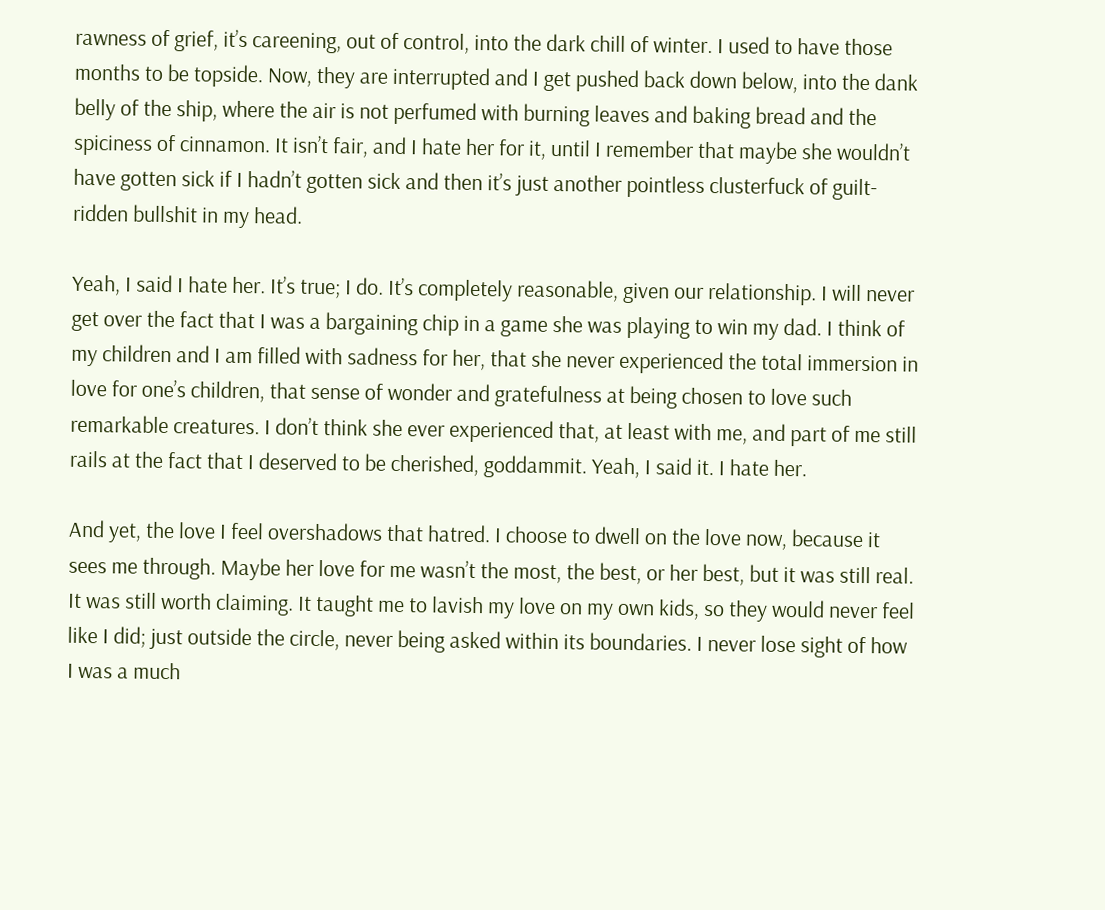rawness of grief, it’s careening, out of control, into the dark chill of winter. I used to have those months to be topside. Now, they are interrupted and I get pushed back down below, into the dank belly of the ship, where the air is not perfumed with burning leaves and baking bread and the spiciness of cinnamon. It isn’t fair, and I hate her for it, until I remember that maybe she wouldn’t have gotten sick if I hadn’t gotten sick and then it’s just another pointless clusterfuck of guilt-ridden bullshit in my head.

Yeah, I said I hate her. It’s true; I do. It’s completely reasonable, given our relationship. I will never get over the fact that I was a bargaining chip in a game she was playing to win my dad. I think of my children and I am filled with sadness for her, that she never experienced the total immersion in love for one’s children, that sense of wonder and gratefulness at being chosen to love such remarkable creatures. I don’t think she ever experienced that, at least with me, and part of me still rails at the fact that I deserved to be cherished, goddammit. Yeah, I said it. I hate her.

And yet, the love I feel overshadows that hatred. I choose to dwell on the love now, because it sees me through. Maybe her love for me wasn’t the most, the best, or her best, but it was still real. It was still worth claiming. It taught me to lavish my love on my own kids, so they would never feel like I did; just outside the circle, never being asked within its boundaries. I never lose sight of how I was a much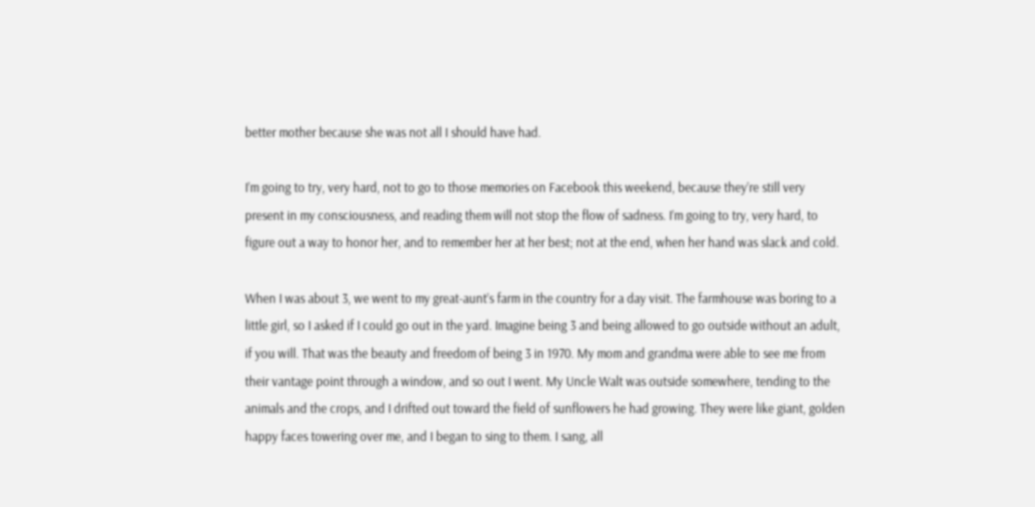better mother because she was not all I should have had.

I’m going to try, very hard, not to go to those memories on Facebook this weekend, because they’re still very present in my consciousness, and reading them will not stop the flow of sadness. I’m going to try, very hard, to figure out a way to honor her, and to remember her at her best; not at the end, when her hand was slack and cold.

When I was about 3, we went to my great-aunt’s farm in the country for a day visit. The farmhouse was boring to a little girl, so I asked if I could go out in the yard. Imagine being 3 and being allowed to go outside without an adult, if you will. That was the beauty and freedom of being 3 in 1970. My mom and grandma were able to see me from their vantage point through a window, and so out I went. My Uncle Walt was outside somewhere, tending to the animals and the crops, and I drifted out toward the field of sunflowers he had growing. They were like giant, golden happy faces towering over me, and I began to sing to them. I sang, all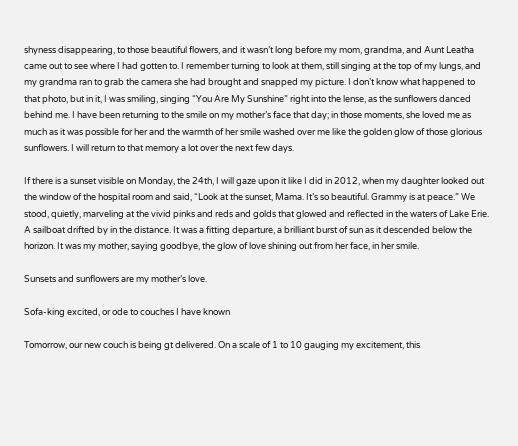shyness disappearing, to those beautiful flowers, and it wasn’t long before my mom, grandma, and Aunt Leatha came out to see where I had gotten to. I remember turning to look at them, still singing at the top of my lungs, and my grandma ran to grab the camera she had brought and snapped my picture. I don’t know what happened to that photo, but in it, I was smiling, singing “You Are My Sunshine” right into the lense, as the sunflowers danced behind me. I have been returning to the smile on my mother’s face that day; in those moments, she loved me as much as it was possible for her and the warmth of her smile washed over me like the golden glow of those glorious sunflowers. I will return to that memory a lot over the next few days.

If there is a sunset visible on Monday, the 24th, I will gaze upon it like I did in 2012, when my daughter looked out the window of the hospital room and said, “Look at the sunset, Mama. It’s so beautiful. Grammy is at peace.” We stood, quietly, marveling at the vivid pinks and reds and golds that glowed and reflected in the waters of Lake Erie. A sailboat drifted by in the distance. It was a fitting departure, a brilliant burst of sun as it descended below the horizon. It was my mother, saying goodbye, the glow of love shining out from her face, in her smile.

Sunsets and sunflowers are my mother’s love.

Sofa-king excited, or ode to couches I have known

Tomorrow, our new couch is being gt delivered. On a scale of 1 to 10 gauging my excitement, this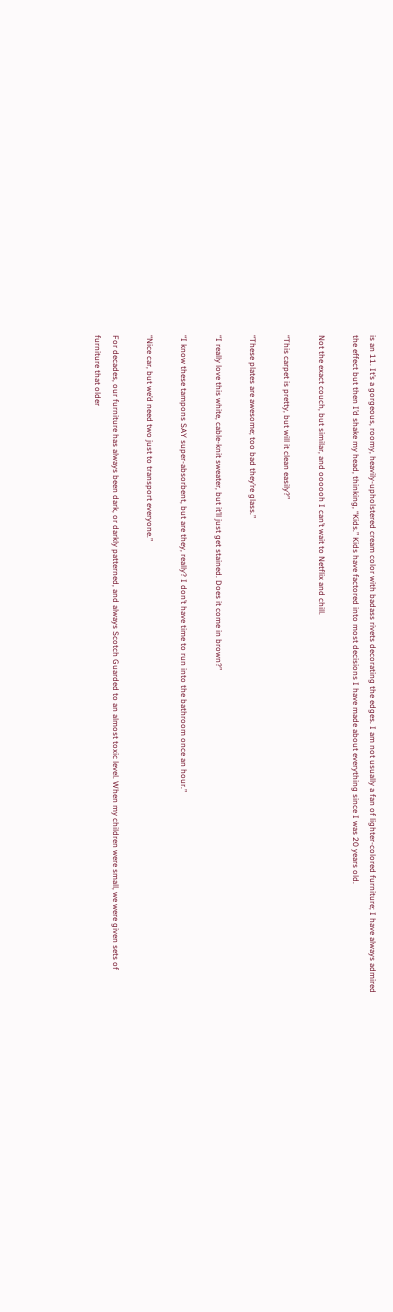is an 11. It’s a gorgeous, roomy, heavily-upholstered cream color with badass rivets decorating the edges. I am not usually a fan of lighter-colored furniture; I have always admired the effect but then I’d shake my head, thinking, “Kids.” Kids have factored into most decisions I have made about everything since I was 20 years old.

Not the exact couch, but similar, and oooooh I can’t wait to Netflix and chill.

“This carpet is pretty, but will it clean easily?”

“These plates are awesome; too bad they’re glass.”

“I really love this white, cable-knit sweater, but it’ll just get stained. Does it come in brown?”

“I know these tampons SAY super-absorbent, but are they, really? I don’t have time to run into the bathroom once an hour.”

“Nice car, but we’d need two just to transport everyone.”

For decades, our furniture has always been dark, or darkly patterned, and always Scotch Guarded to an almost toxic level. When my children were small, we were given sets of furniture that older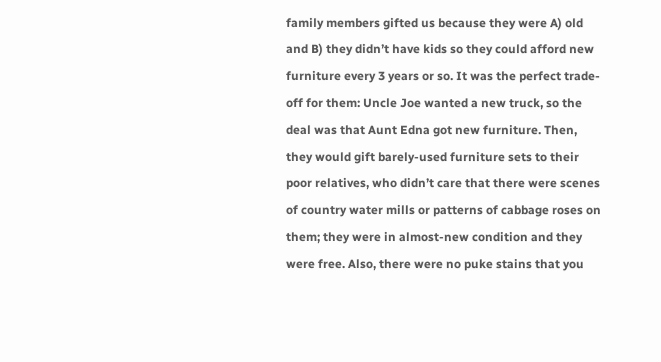family members gifted us because they were A) old and B) they didn’t have kids so they could afford new furniture every 3 years or so. It was the perfect trade-off for them: Uncle Joe wanted a new truck, so the deal was that Aunt Edna got new furniture. Then, they would gift barely-used furniture sets to their poor relatives, who didn’t care that there were scenes of country water mills or patterns of cabbage roses on them; they were in almost-new condition and they were free. Also, there were no puke stains that you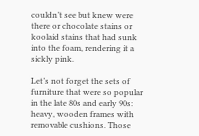couldn’t see but knew were there or chocolate stains or koolaid stains that had sunk into the foam, rendering it a sickly pink.

Let’s not forget the sets of furniture that were so popular in the late 80s and early 90s: heavy, wooden frames with removable cushions. Those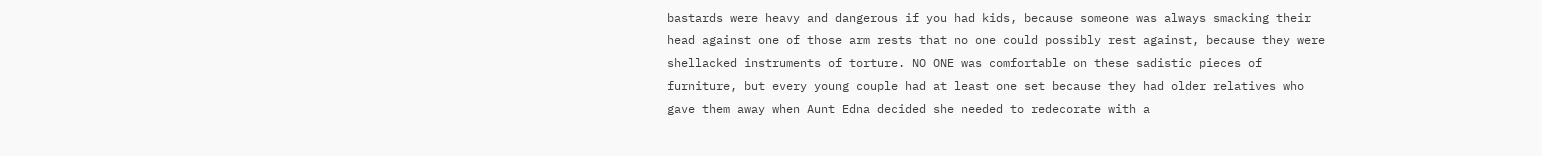bastards were heavy and dangerous if you had kids, because someone was always smacking their head against one of those arm rests that no one could possibly rest against, because they were shellacked instruments of torture. NO ONE was comfortable on these sadistic pieces of furniture, but every young couple had at least one set because they had older relatives who gave them away when Aunt Edna decided she needed to redecorate with a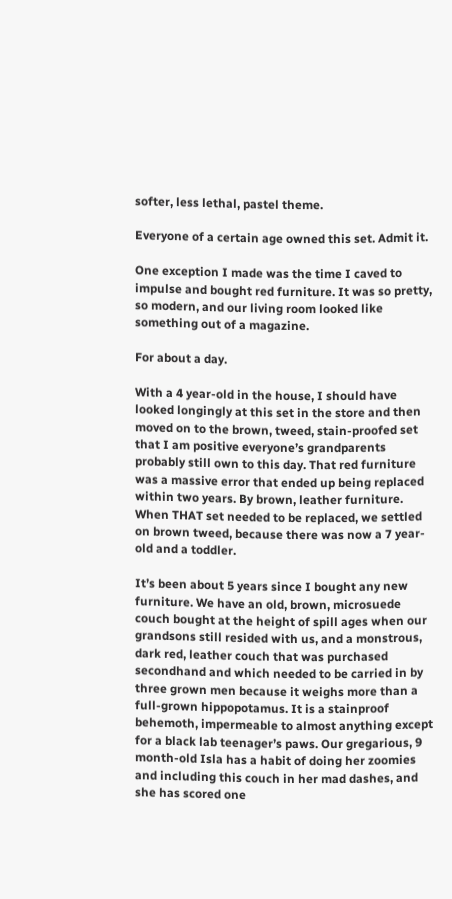softer, less lethal, pastel theme.

Everyone of a certain age owned this set. Admit it.

One exception I made was the time I caved to impulse and bought red furniture. It was so pretty, so modern, and our living room looked like something out of a magazine.

For about a day.

With a 4 year-old in the house, I should have looked longingly at this set in the store and then moved on to the brown, tweed, stain-proofed set that I am positive everyone’s grandparents probably still own to this day. That red furniture was a massive error that ended up being replaced within two years. By brown, leather furniture. When THAT set needed to be replaced, we settled on brown tweed, because there was now a 7 year-old and a toddler.

It’s been about 5 years since I bought any new furniture. We have an old, brown, microsuede couch bought at the height of spill ages when our grandsons still resided with us, and a monstrous, dark red, leather couch that was purchased secondhand and which needed to be carried in by three grown men because it weighs more than a full-grown hippopotamus. It is a stainproof behemoth, impermeable to almost anything except for a black lab teenager’s paws. Our gregarious, 9 month-old Isla has a habit of doing her zoomies and including this couch in her mad dashes, and she has scored one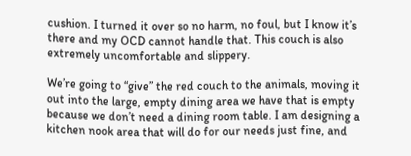cushion. I turned it over so no harm, no foul, but I know it’s there and my OCD cannot handle that. This couch is also extremely uncomfortable and slippery.

We’re going to “give” the red couch to the animals, moving it out into the large, empty dining area we have that is empty because we don’t need a dining room table. I am designing a kitchen nook area that will do for our needs just fine, and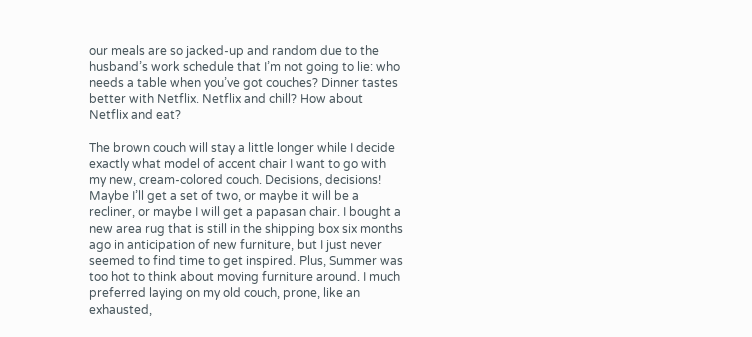our meals are so jacked-up and random due to the husband’s work schedule that I’m not going to lie: who needs a table when you’ve got couches? Dinner tastes better with Netflix. Netflix and chill? How about Netflix and eat?

The brown couch will stay a little longer while I decide exactly what model of accent chair I want to go with my new, cream-colored couch. Decisions, decisions! Maybe I’ll get a set of two, or maybe it will be a recliner, or maybe I will get a papasan chair. I bought a new area rug that is still in the shipping box six months ago in anticipation of new furniture, but I just never seemed to find time to get inspired. Plus, Summer was too hot to think about moving furniture around. I much preferred laying on my old couch, prone, like an exhausted,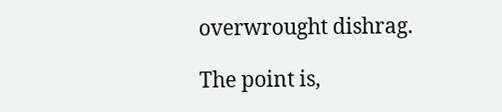overwrought dishrag.

The point is,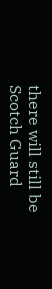there will still be Scotch Guard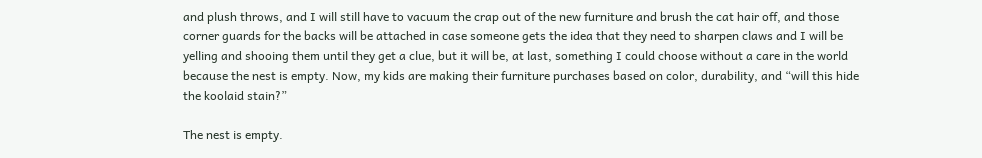and plush throws, and I will still have to vacuum the crap out of the new furniture and brush the cat hair off, and those corner guards for the backs will be attached in case someone gets the idea that they need to sharpen claws and I will be yelling and shooing them until they get a clue, but it will be, at last, something I could choose without a care in the world because the nest is empty. Now, my kids are making their furniture purchases based on color, durability, and “will this hide the koolaid stain?”

The nest is empty.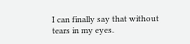I can finally say that without tears in my eyes.